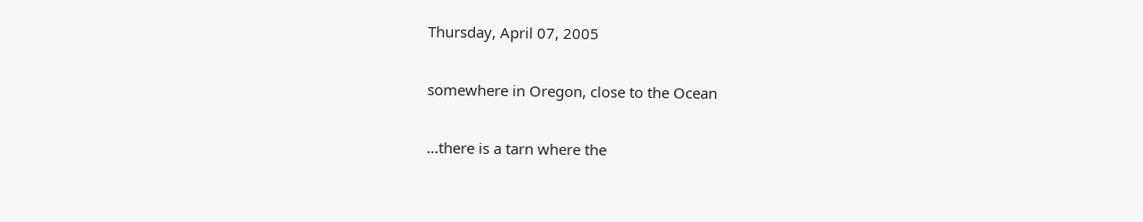Thursday, April 07, 2005

somewhere in Oregon, close to the Ocean

...there is a tarn where the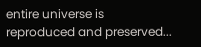entire universe is reproduced and preserved...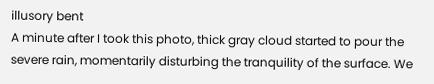illusory bent
A minute after I took this photo, thick gray cloud started to pour the severe rain, momentarily disturbing the tranquility of the surface. We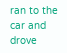ran to the car and drove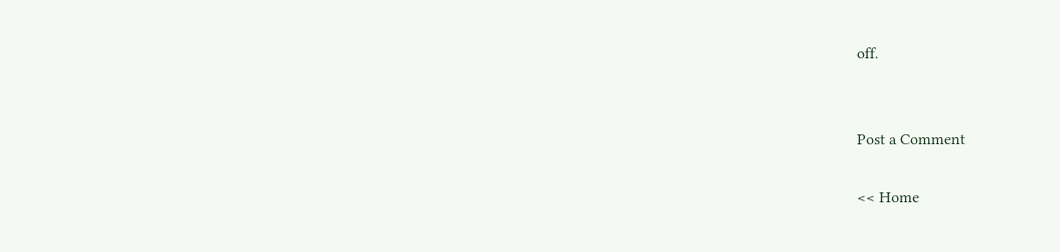off.


Post a Comment

<< Home